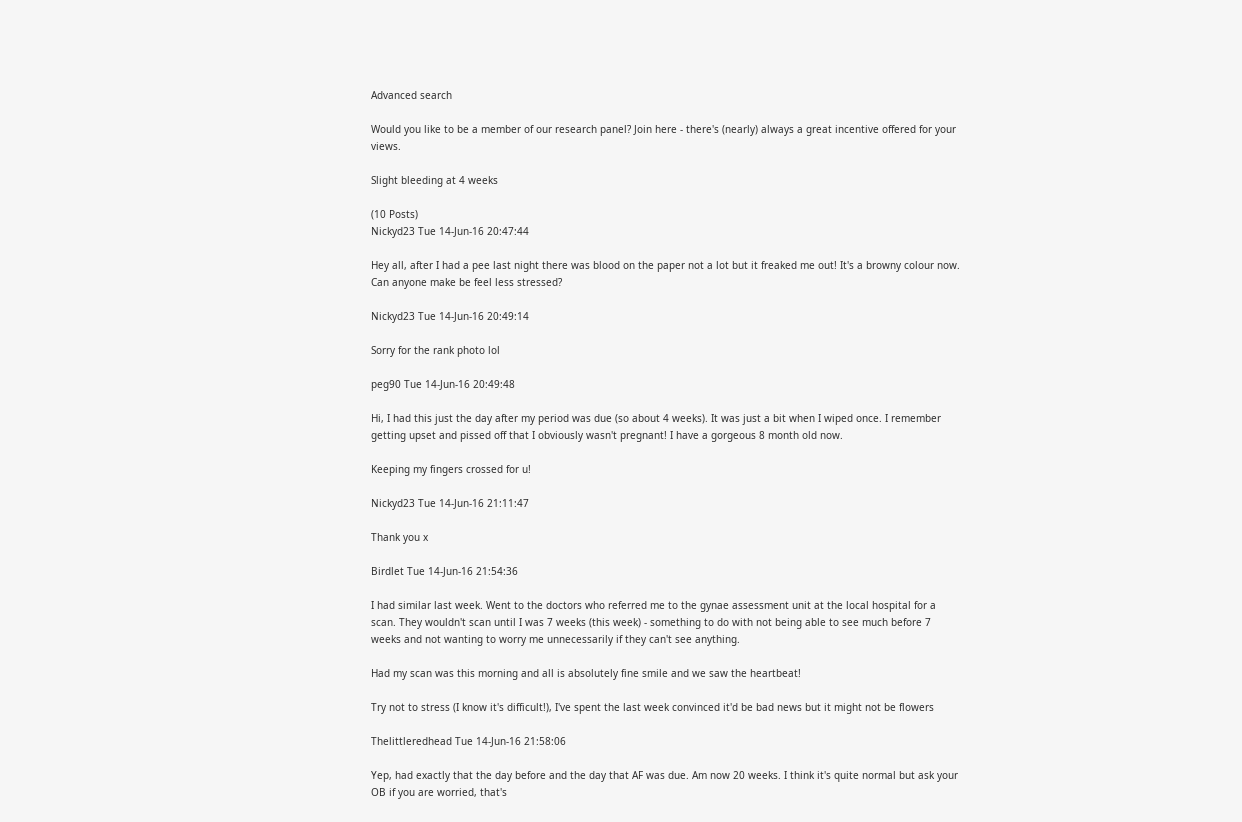Advanced search

Would you like to be a member of our research panel? Join here - there's (nearly) always a great incentive offered for your views.

Slight bleeding at 4 weeks

(10 Posts)
Nickyd23 Tue 14-Jun-16 20:47:44

Hey all, after I had a pee last night there was blood on the paper not a lot but it freaked me out! It's a browny colour now. Can anyone make be feel less stressed?

Nickyd23 Tue 14-Jun-16 20:49:14

Sorry for the rank photo lol

peg90 Tue 14-Jun-16 20:49:48

Hi, I had this just the day after my period was due (so about 4 weeks). It was just a bit when I wiped once. I remember getting upset and pissed off that I obviously wasn't pregnant! I have a gorgeous 8 month old now.

Keeping my fingers crossed for u!

Nickyd23 Tue 14-Jun-16 21:11:47

Thank you x

Birdlet Tue 14-Jun-16 21:54:36

I had similar last week. Went to the doctors who referred me to the gynae assessment unit at the local hospital for a scan. They wouldn't scan until I was 7 weeks (this week) - something to do with not being able to see much before 7 weeks and not wanting to worry me unnecessarily if they can't see anything.

Had my scan was this morning and all is absolutely fine smile and we saw the heartbeat!

Try not to stress (I know it's difficult!), I've spent the last week convinced it'd be bad news but it might not be flowers

Thelittleredhead Tue 14-Jun-16 21:58:06

Yep, had exactly that the day before and the day that AF was due. Am now 20 weeks. I think it's quite normal but ask your OB if you are worried, that's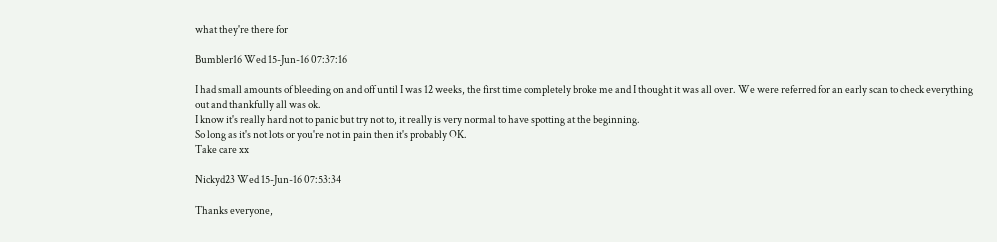what they're there for

Bumbler16 Wed 15-Jun-16 07:37:16

I had small amounts of bleeding on and off until I was 12 weeks, the first time completely broke me and I thought it was all over. We were referred for an early scan to check everything out and thankfully all was ok.
I know it's really hard not to panic but try not to, it really is very normal to have spotting at the beginning.
So long as it's not lots or you're not in pain then it's probably OK.
Take care xx

Nickyd23 Wed 15-Jun-16 07:53:34

Thanks everyone,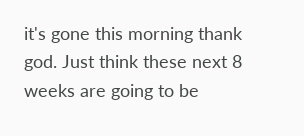it's gone this morning thank god. Just think these next 8 weeks are going to be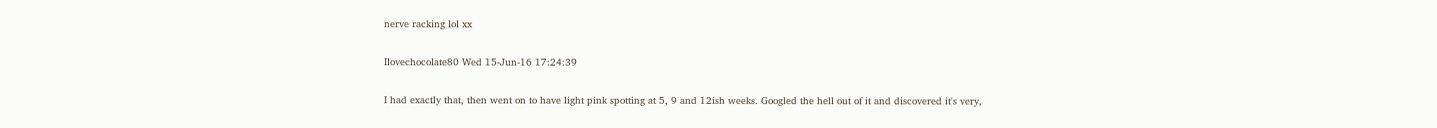nerve racking lol xx

Ilovechocolate80 Wed 15-Jun-16 17:24:39

I had exactly that, then went on to have light pink spotting at 5, 9 and 12ish weeks. Googled the hell out of it and discovered it's very,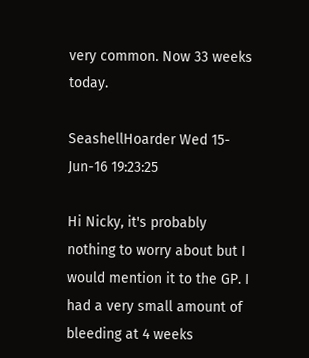very common. Now 33 weeks today.

SeashellHoarder Wed 15-Jun-16 19:23:25

Hi Nicky, it's probably nothing to worry about but I would mention it to the GP. I had a very small amount of bleeding at 4 weeks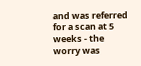and was referred for a scan at 5 weeks - the worry was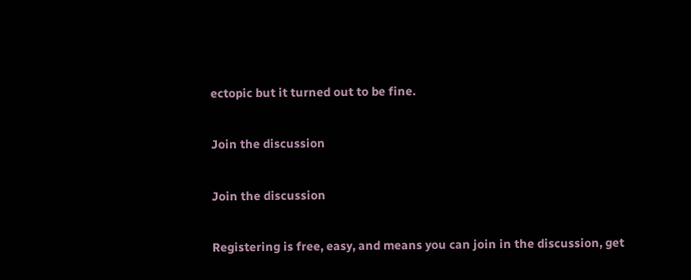ectopic but it turned out to be fine.

Join the discussion

Join the discussion

Registering is free, easy, and means you can join in the discussion, get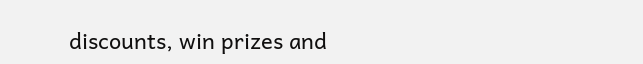discounts, win prizes and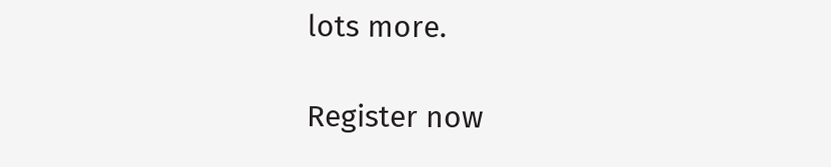lots more.

Register now